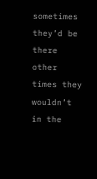sometimes they’d be there
other times they wouldn’t
in the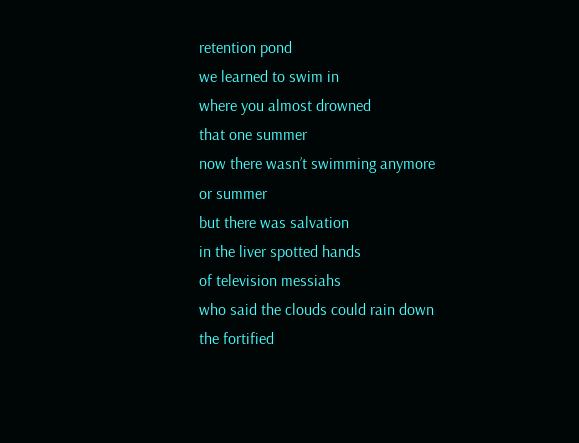retention pond
we learned to swim in
where you almost drowned
that one summer
now there wasn’t swimming anymore
or summer
but there was salvation
in the liver spotted hands
of television messiahs
who said the clouds could rain down
the fortified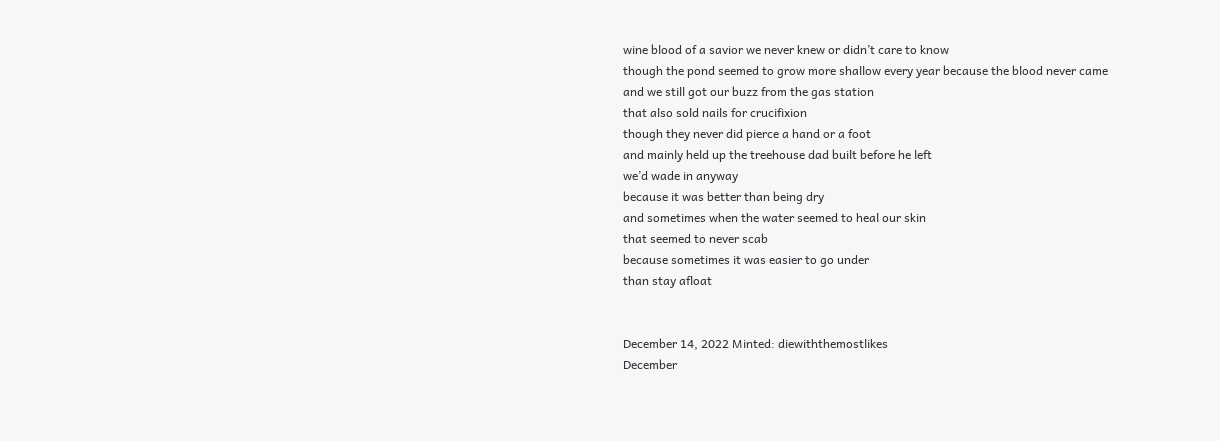wine blood of a savior we never knew or didn’t care to know
though the pond seemed to grow more shallow every year because the blood never came
and we still got our buzz from the gas station
that also sold nails for crucifixion
though they never did pierce a hand or a foot
and mainly held up the treehouse dad built before he left
we’d wade in anyway
because it was better than being dry
and sometimes when the water seemed to heal our skin
that seemed to never scab
because sometimes it was easier to go under
than stay afloat


December 14, 2022 Minted: diewiththemostlikes
December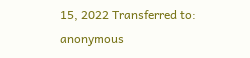15, 2022 Transferred to: anonymous